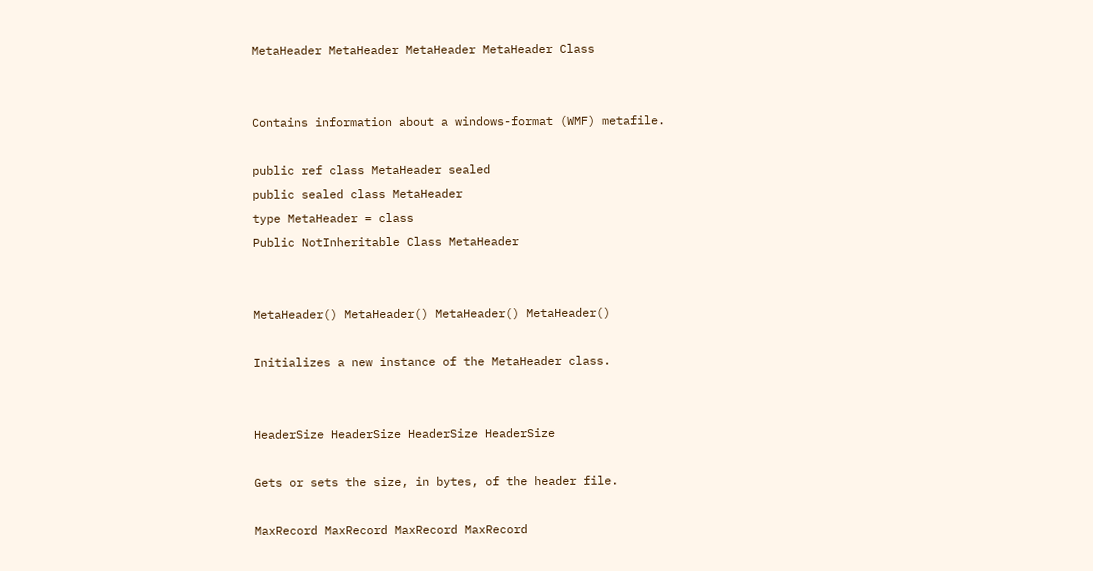MetaHeader MetaHeader MetaHeader MetaHeader Class


Contains information about a windows-format (WMF) metafile.

public ref class MetaHeader sealed
public sealed class MetaHeader
type MetaHeader = class
Public NotInheritable Class MetaHeader


MetaHeader() MetaHeader() MetaHeader() MetaHeader()

Initializes a new instance of the MetaHeader class.


HeaderSize HeaderSize HeaderSize HeaderSize

Gets or sets the size, in bytes, of the header file.

MaxRecord MaxRecord MaxRecord MaxRecord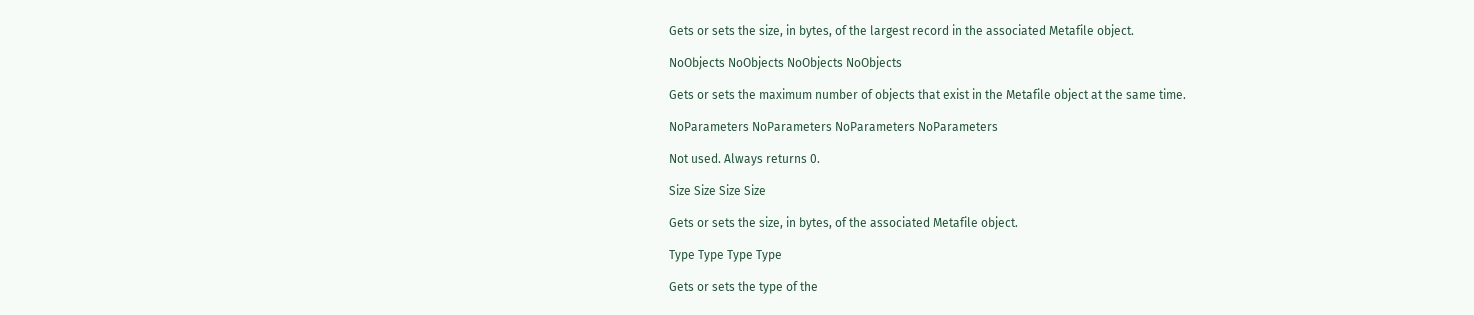Gets or sets the size, in bytes, of the largest record in the associated Metafile object.

NoObjects NoObjects NoObjects NoObjects

Gets or sets the maximum number of objects that exist in the Metafile object at the same time.

NoParameters NoParameters NoParameters NoParameters

Not used. Always returns 0.

Size Size Size Size

Gets or sets the size, in bytes, of the associated Metafile object.

Type Type Type Type

Gets or sets the type of the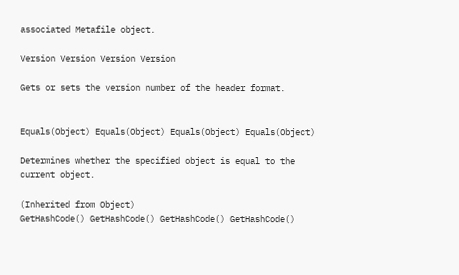associated Metafile object.

Version Version Version Version

Gets or sets the version number of the header format.


Equals(Object) Equals(Object) Equals(Object) Equals(Object)

Determines whether the specified object is equal to the current object.

(Inherited from Object)
GetHashCode() GetHashCode() GetHashCode() GetHashCode()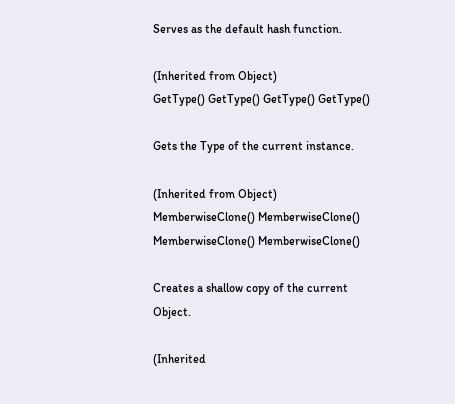Serves as the default hash function.

(Inherited from Object)
GetType() GetType() GetType() GetType()

Gets the Type of the current instance.

(Inherited from Object)
MemberwiseClone() MemberwiseClone() MemberwiseClone() MemberwiseClone()

Creates a shallow copy of the current Object.

(Inherited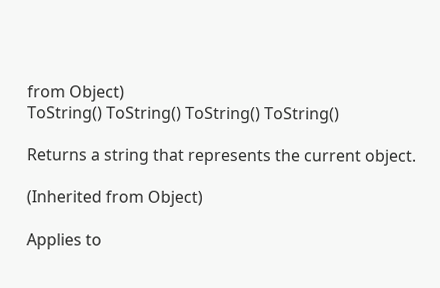from Object)
ToString() ToString() ToString() ToString()

Returns a string that represents the current object.

(Inherited from Object)

Applies to